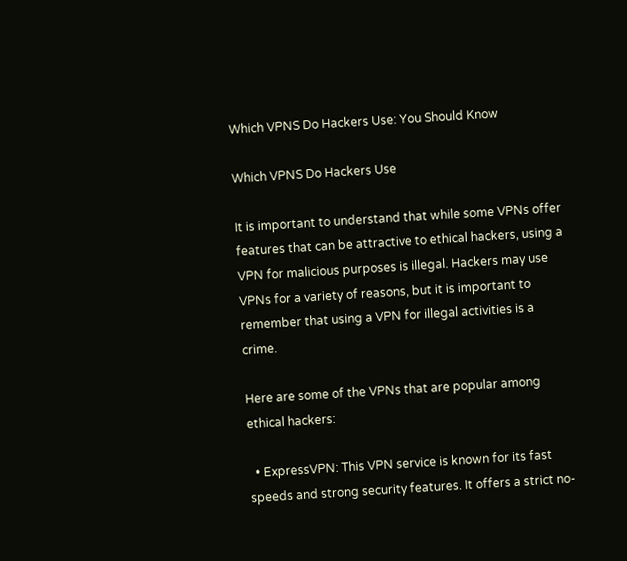Which VPNS Do Hackers Use: You Should Know

Which VPNS Do Hackers Use

It is important to understand that while some VPNs offer features that can be attractive to ethical hackers, using a VPN for malicious purposes is illegal. Hackers may use VPNs for a variety of reasons, but it is important to remember that using a VPN for illegal activities is a crime.

Here are some of the VPNs that are popular among ethical hackers:

  • ExpressVPN: This VPN service is known for its fast speeds and strong security features. It offers a strict no-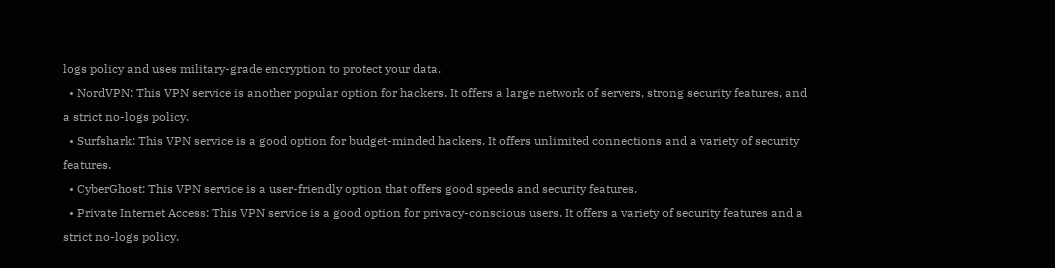logs policy and uses military-grade encryption to protect your data.
  • NordVPN: This VPN service is another popular option for hackers. It offers a large network of servers, strong security features, and a strict no-logs policy.
  • Surfshark: This VPN service is a good option for budget-minded hackers. It offers unlimited connections and a variety of security features.
  • CyberGhost: This VPN service is a user-friendly option that offers good speeds and security features.
  • Private Internet Access: This VPN service is a good option for privacy-conscious users. It offers a variety of security features and a strict no-logs policy.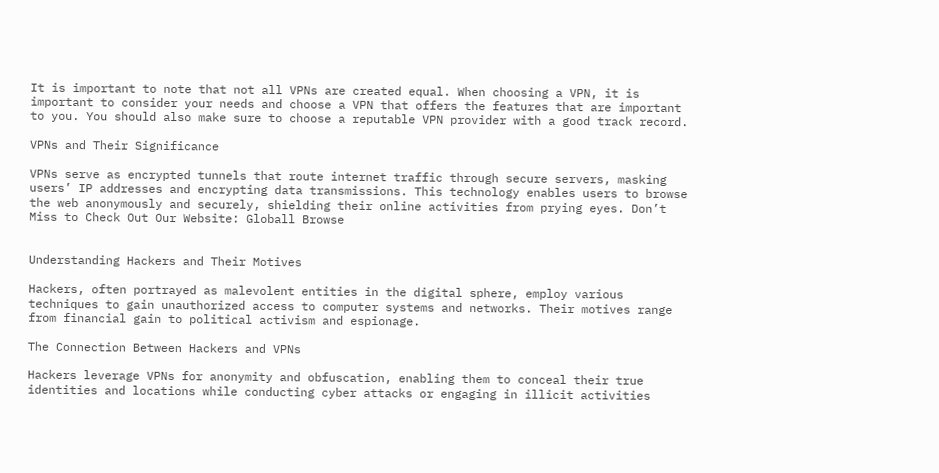It is important to note that not all VPNs are created equal. When choosing a VPN, it is important to consider your needs and choose a VPN that offers the features that are important to you. You should also make sure to choose a reputable VPN provider with a good track record.

VPNs and Their Significance

VPNs serve as encrypted tunnels that route internet traffic through secure servers, masking users’ IP addresses and encrypting data transmissions. This technology enables users to browse the web anonymously and securely, shielding their online activities from prying eyes. Don’t Miss to Check Out Our Website: Globall Browse


Understanding Hackers and Their Motives

Hackers, often portrayed as malevolent entities in the digital sphere, employ various techniques to gain unauthorized access to computer systems and networks. Their motives range from financial gain to political activism and espionage.

The Connection Between Hackers and VPNs

Hackers leverage VPNs for anonymity and obfuscation, enabling them to conceal their true identities and locations while conducting cyber attacks or engaging in illicit activities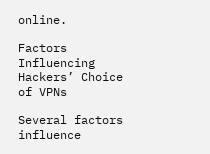online.

Factors Influencing Hackers’ Choice of VPNs

Several factors influence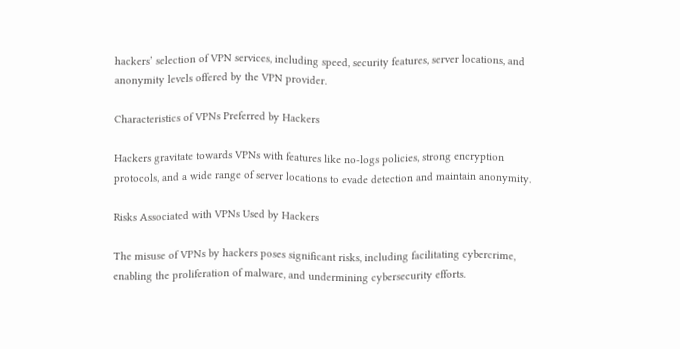hackers’ selection of VPN services, including speed, security features, server locations, and anonymity levels offered by the VPN provider.

Characteristics of VPNs Preferred by Hackers

Hackers gravitate towards VPNs with features like no-logs policies, strong encryption protocols, and a wide range of server locations to evade detection and maintain anonymity.

Risks Associated with VPNs Used by Hackers

The misuse of VPNs by hackers poses significant risks, including facilitating cybercrime, enabling the proliferation of malware, and undermining cybersecurity efforts.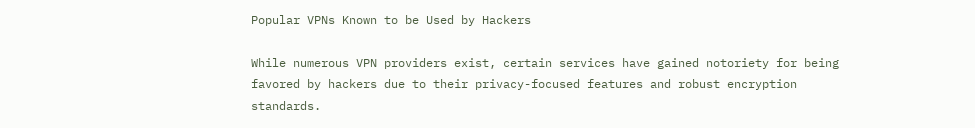Popular VPNs Known to be Used by Hackers

While numerous VPN providers exist, certain services have gained notoriety for being favored by hackers due to their privacy-focused features and robust encryption standards.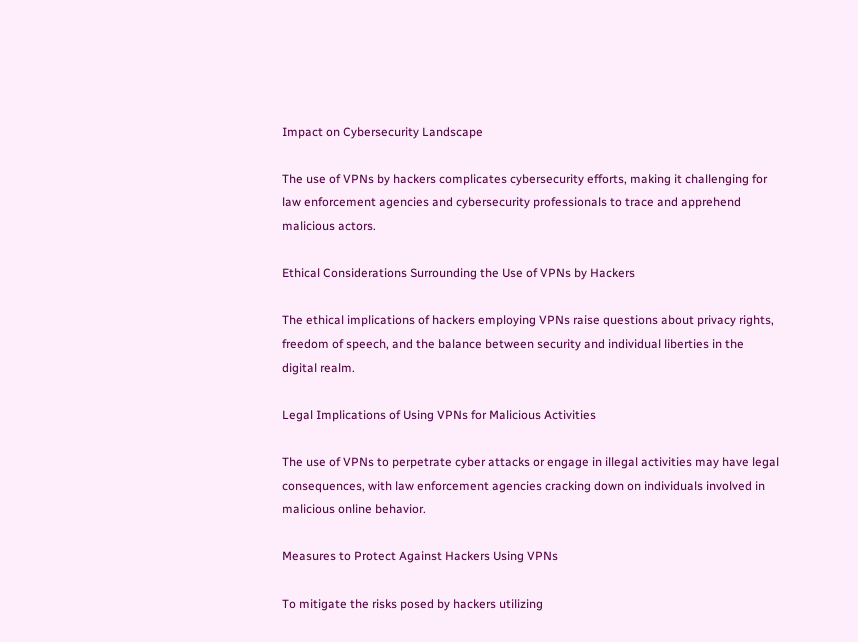Impact on Cybersecurity Landscape

The use of VPNs by hackers complicates cybersecurity efforts, making it challenging for law enforcement agencies and cybersecurity professionals to trace and apprehend malicious actors.

Ethical Considerations Surrounding the Use of VPNs by Hackers

The ethical implications of hackers employing VPNs raise questions about privacy rights, freedom of speech, and the balance between security and individual liberties in the digital realm.

Legal Implications of Using VPNs for Malicious Activities

The use of VPNs to perpetrate cyber attacks or engage in illegal activities may have legal consequences, with law enforcement agencies cracking down on individuals involved in malicious online behavior.

Measures to Protect Against Hackers Using VPNs

To mitigate the risks posed by hackers utilizing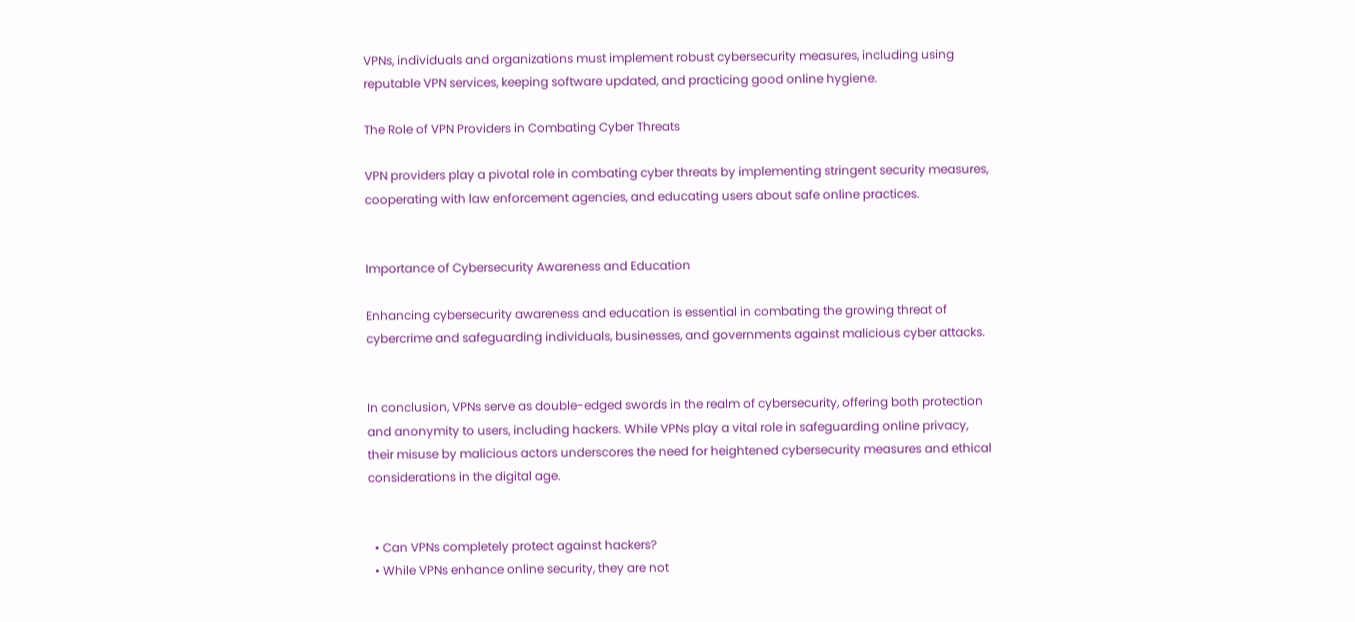VPNs, individuals and organizations must implement robust cybersecurity measures, including using reputable VPN services, keeping software updated, and practicing good online hygiene.

The Role of VPN Providers in Combating Cyber Threats

VPN providers play a pivotal role in combating cyber threats by implementing stringent security measures, cooperating with law enforcement agencies, and educating users about safe online practices.


Importance of Cybersecurity Awareness and Education

Enhancing cybersecurity awareness and education is essential in combating the growing threat of cybercrime and safeguarding individuals, businesses, and governments against malicious cyber attacks.


In conclusion, VPNs serve as double-edged swords in the realm of cybersecurity, offering both protection and anonymity to users, including hackers. While VPNs play a vital role in safeguarding online privacy, their misuse by malicious actors underscores the need for heightened cybersecurity measures and ethical considerations in the digital age.


  • Can VPNs completely protect against hackers?
  • While VPNs enhance online security, they are not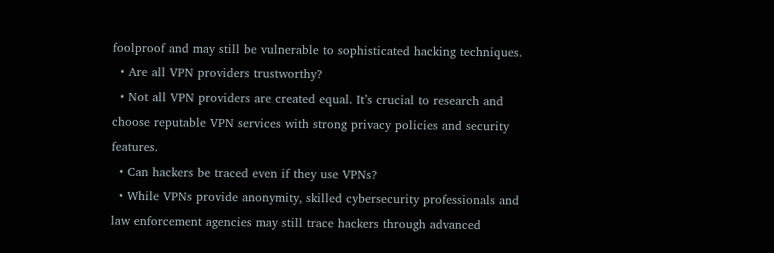foolproof and may still be vulnerable to sophisticated hacking techniques.
  • Are all VPN providers trustworthy?
  • Not all VPN providers are created equal. It’s crucial to research and choose reputable VPN services with strong privacy policies and security features.
  • Can hackers be traced even if they use VPNs?
  • While VPNs provide anonymity, skilled cybersecurity professionals and law enforcement agencies may still trace hackers through advanced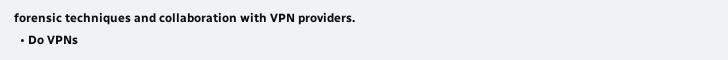forensic techniques and collaboration with VPN providers.
  • Do VPNs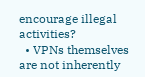encourage illegal activities?
  • VPNs themselves are not inherently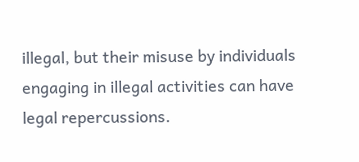illegal, but their misuse by individuals engaging in illegal activities can have legal repercussions.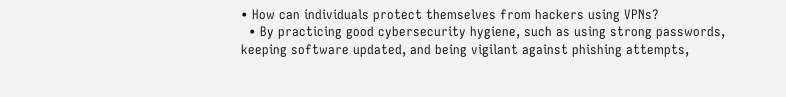• How can individuals protect themselves from hackers using VPNs?
  • By practicing good cybersecurity hygiene, such as using strong passwords, keeping software updated, and being vigilant against phishing attempts,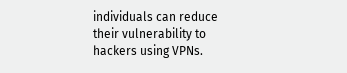individuals can reduce their vulnerability to hackers using VPNs.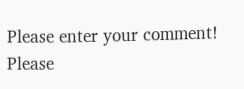Please enter your comment!
Please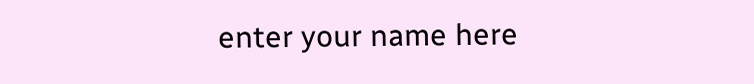enter your name here